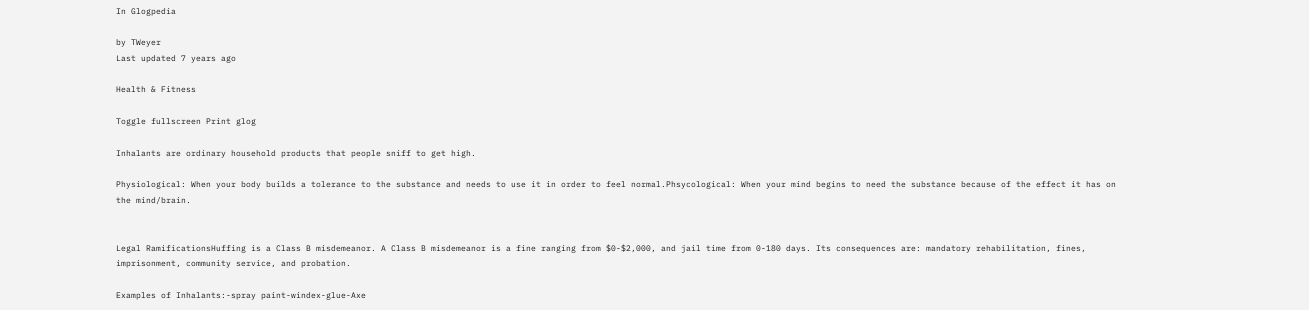In Glogpedia

by TWeyer
Last updated 7 years ago

Health & Fitness

Toggle fullscreen Print glog

Inhalants are ordinary household products that people sniff to get high.

Physiological: When your body builds a tolerance to the substance and needs to use it in order to feel normal.Phsycological: When your mind begins to need the substance because of the effect it has on the mind/brain.


Legal RamificationsHuffing is a Class B misdemeanor. A Class B misdemeanor is a fine ranging from $0-$2,000, and jail time from 0-180 days. Its consequences are: mandatory rehabilitation, fines, imprisonment, community service, and probation.

Examples of Inhalants:-spray paint-windex-glue-Axe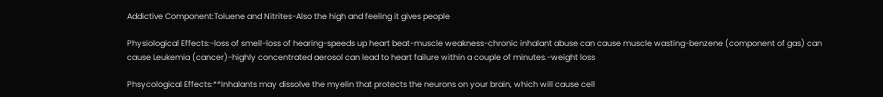Addictive Component:Toluene and Nitrites-Also the high and feeling it gives people

Physiological Effects:-loss of smell-loss of hearing-speeds up heart beat-muscle weakness-chronic inhalant abuse can cause muscle wasting-benzene (component of gas) can cause Leukemia (cancer)-highly concentrated aerosol can lead to heart failure within a couple of minutes.-weight loss

Phsycological Effects:**Inhalants may dissolve the myelin that protects the neurons on your brain, which will cause cell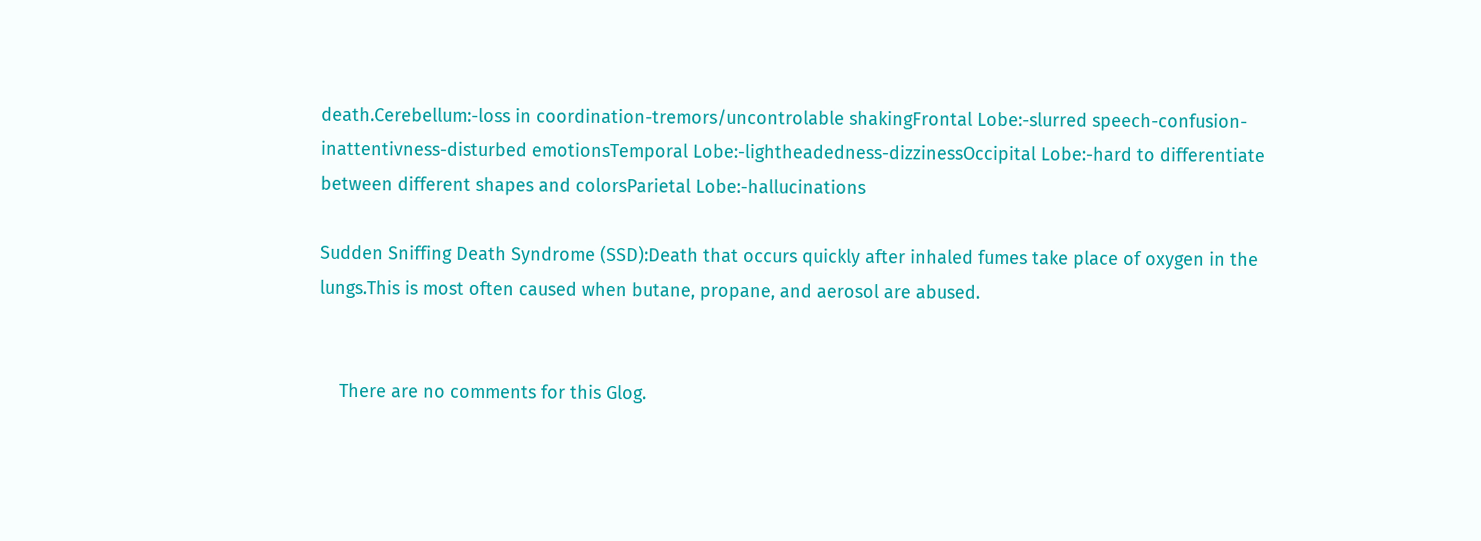death.Cerebellum:-loss in coordination-tremors/uncontrolable shakingFrontal Lobe:-slurred speech-confusion-inattentivness-disturbed emotionsTemporal Lobe:-lightheadedness-dizzinessOccipital Lobe:-hard to differentiate between different shapes and colorsParietal Lobe:-hallucinations

Sudden Sniffing Death Syndrome (SSD):Death that occurs quickly after inhaled fumes take place of oxygen in the lungs.This is most often caused when butane, propane, and aerosol are abused.


    There are no comments for this Glog.